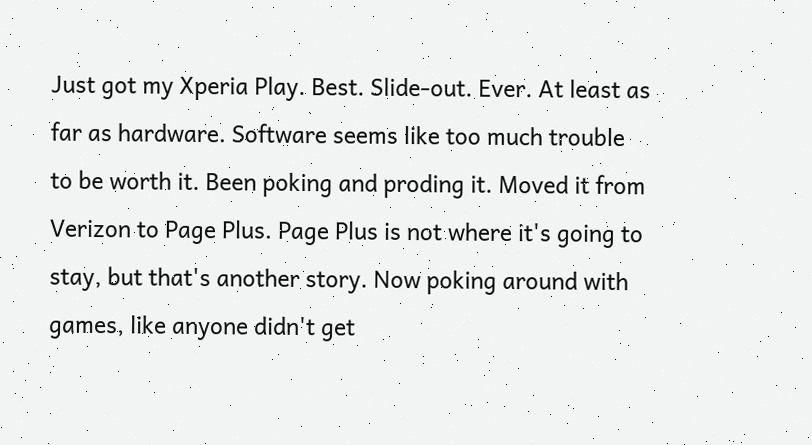Just got my Xperia Play. Best. Slide-out. Ever. At least as far as hardware. Software seems like too much trouble to be worth it. Been poking and proding it. Moved it from Verizon to Page Plus. Page Plus is not where it's going to stay, but that's another story. Now poking around with games, like anyone didn't get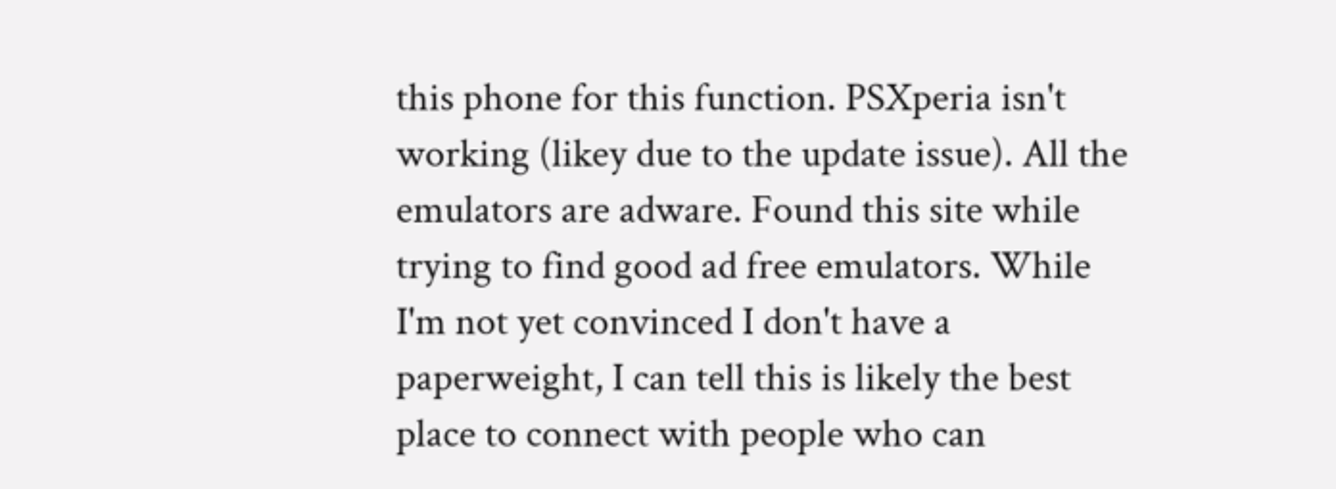this phone for this function. PSXperia isn't working (likey due to the update issue). All the emulators are adware. Found this site while trying to find good ad free emulators. While I'm not yet convinced I don't have a paperweight, I can tell this is likely the best place to connect with people who can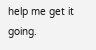help me get it going.